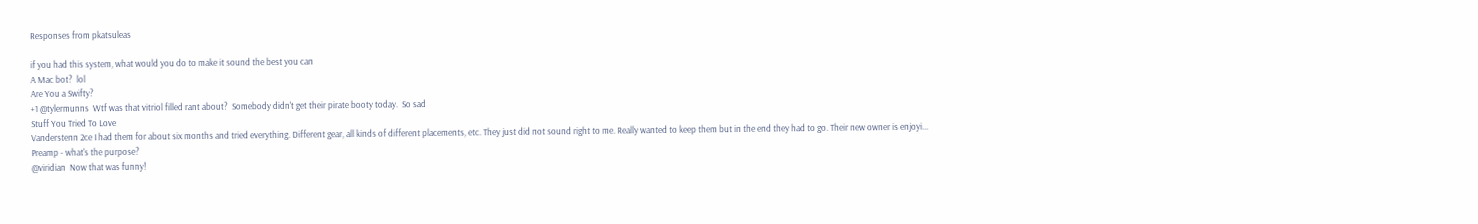Responses from pkatsuleas

if you had this system, what would you do to make it sound the best you can
A Mac bot?  lol
Are You a Swifty?
+1 @tylermunns  Wtf was that vitriol filled rant about?  Somebody didn't get their pirate booty today.  So sad
Stuff You Tried To Love
Vanderstenn 2ce I had them for about six months and tried everything. Different gear, all kinds of different placements, etc. They just did not sound right to me. Really wanted to keep them but in the end they had to go. Their new owner is enjoyi...
Preamp - what's the purpose?
@viridian  Now that was funny!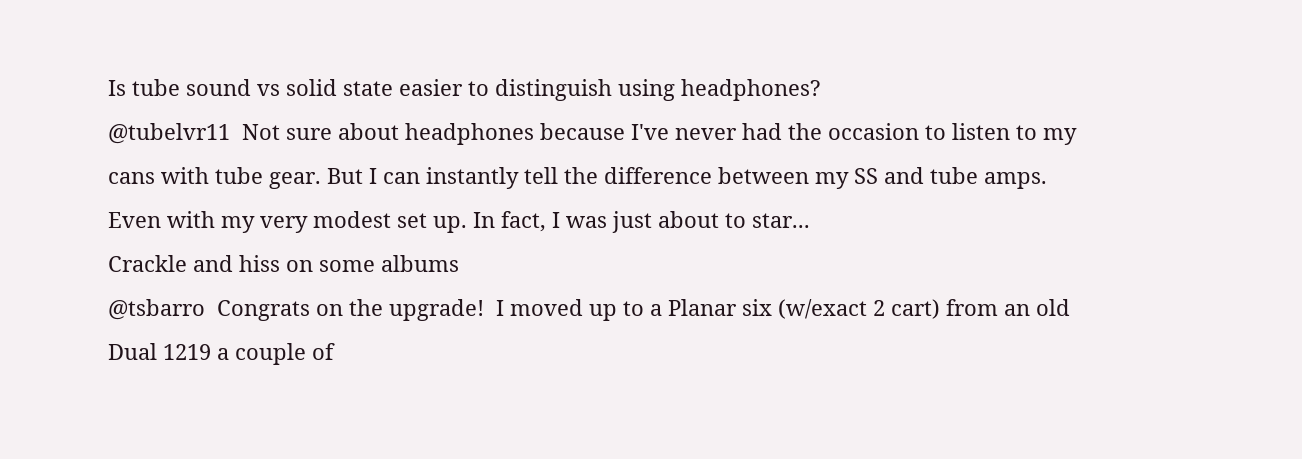Is tube sound vs solid state easier to distinguish using headphones?
@tubelvr11  Not sure about headphones because I've never had the occasion to listen to my cans with tube gear. But I can instantly tell the difference between my SS and tube amps. Even with my very modest set up. In fact, I was just about to star...
Crackle and hiss on some albums
@tsbarro  Congrats on the upgrade!  I moved up to a Planar six (w/exact 2 cart) from an old Dual 1219 a couple of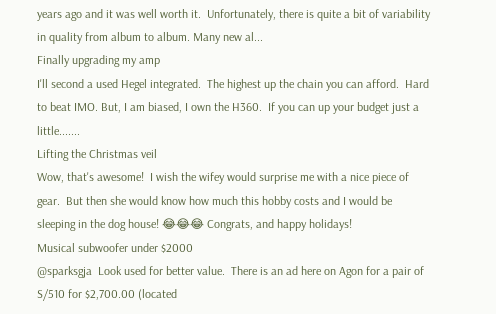years ago and it was well worth it.  Unfortunately, there is quite a bit of variability in quality from album to album. Many new al...
Finally upgrading my amp
I'll second a used Hegel integrated.  The highest up the chain you can afford.  Hard to beat IMO. But, I am biased, I own the H360.  If you can up your budget just a little.......
Lifting the Christmas veil
Wow, that's awesome!  I wish the wifey would surprise me with a nice piece of gear.  But then she would know how much this hobby costs and I would be sleeping in the dog house! 😂😂😂 Congrats, and happy holidays!
Musical subwoofer under $2000
@sparksgja  Look used for better value.  There is an ad here on Agon for a pair of S/510 for $2,700.00 (located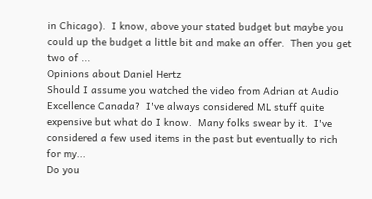in Chicago).  I know, above your stated budget but maybe you could up the budget a little bit and make an offer.  Then you get two of ...
Opinions about Daniel Hertz
Should I assume you watched the video from Adrian at Audio Excellence Canada?  I've always considered ML stuff quite expensive but what do I know.  Many folks swear by it.  I've considered a few used items in the past but eventually to rich for my...
Do you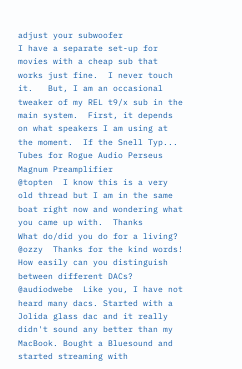adjust your subwoofer
I have a separate set-up for movies with a cheap sub that works just fine.  I never touch it.   But, I am an occasional tweaker of my REL t9/x sub in the main system.  First, it depends on what speakers I am using at the moment.  If the Snell Typ...
Tubes for Rogue Audio Perseus Magnum Preamplifier
@topten  I know this is a very old thread but I am in the same boat right now and wondering what you came up with.  Thanks
What do/did you do for a living?
@ozzy  Thanks for the kind words!
How easily can you distinguish between different DACs?
@audiodwebe  Like you, I have not heard many dacs. Started with a Jolida glass dac and it really didn't sound any better than my MacBook. Bought a Bluesound and started streaming with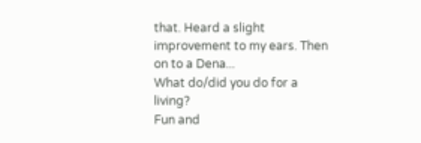that. Heard a slight improvement to my ears. Then on to a Dena...
What do/did you do for a living?
Fun and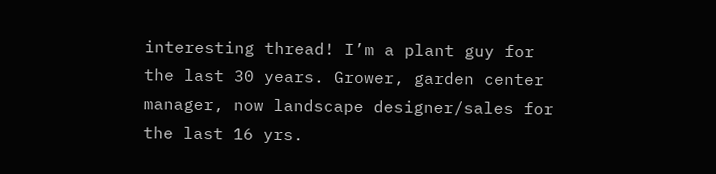interesting thread! I’m a plant guy for the last 30 years. Grower, garden center manager, now landscape designer/sales for the last 16 yrs.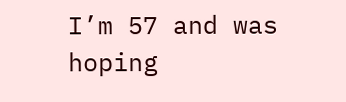I’m 57 and was hoping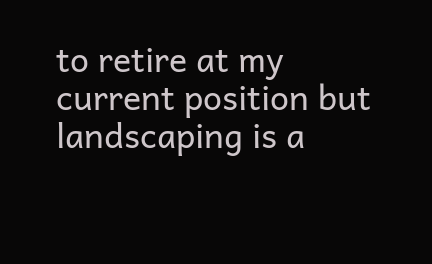to retire at my current position but landscaping is a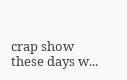crap show these days w...